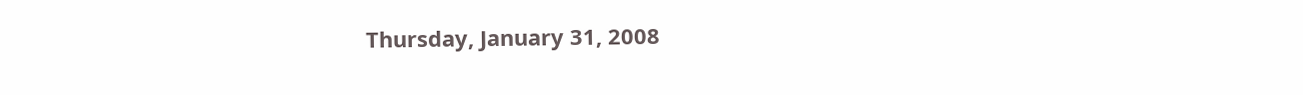Thursday, January 31, 2008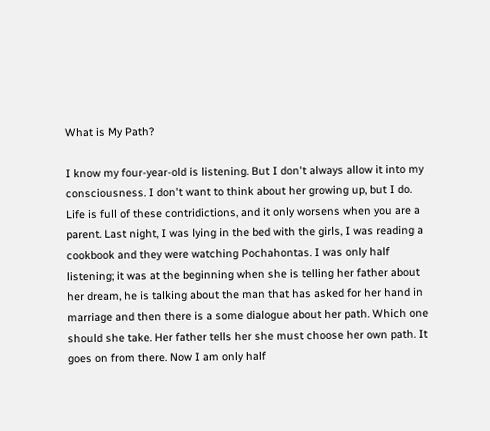What is My Path?

I know my four-year-old is listening. But I don't always allow it into my consciousness. I don't want to think about her growing up, but I do. Life is full of these contridictions, and it only worsens when you are a parent. Last night, I was lying in the bed with the girls, I was reading a cookbook and they were watching Pochahontas. I was only half listening; it was at the beginning when she is telling her father about her dream, he is talking about the man that has asked for her hand in marriage and then there is a some dialogue about her path. Which one should she take. Her father tells her she must choose her own path. It goes on from there. Now I am only half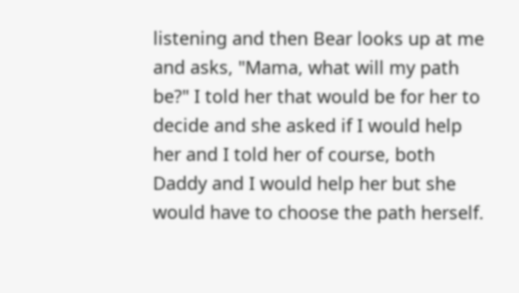listening and then Bear looks up at me and asks, "Mama, what will my path be?" I told her that would be for her to decide and she asked if I would help her and I told her of course, both Daddy and I would help her but she would have to choose the path herself.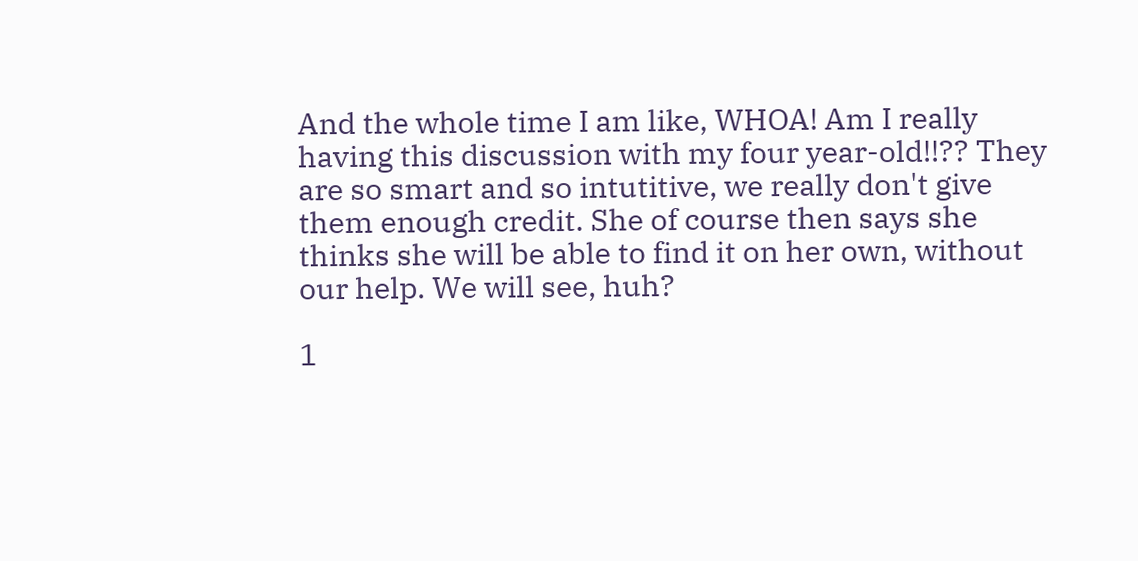And the whole time I am like, WHOA! Am I really having this discussion with my four year-old!!?? They are so smart and so intutitive, we really don't give them enough credit. She of course then says she thinks she will be able to find it on her own, without our help. We will see, huh?

1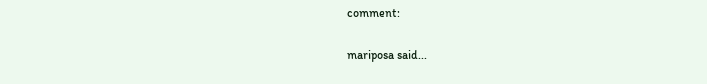comment:

mariposa said...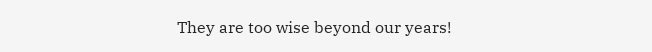They are too wise beyond our years!